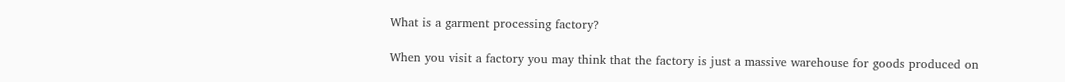What is a garment processing factory?

When you visit a factory you may think that the factory is just a massive warehouse for goods produced on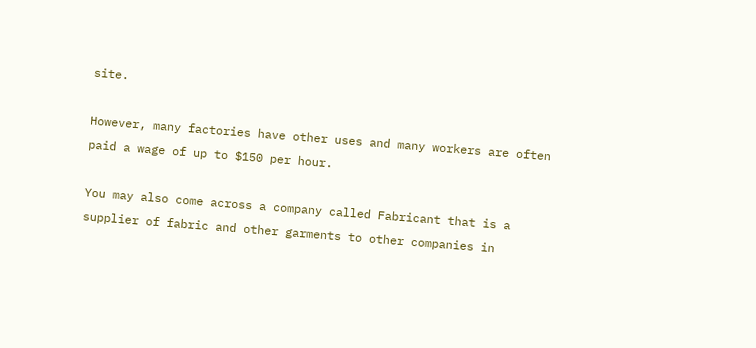site.

However, many factories have other uses and many workers are often paid a wage of up to $150 per hour.

You may also come across a company called Fabricant that is a supplier of fabric and other garments to other companies in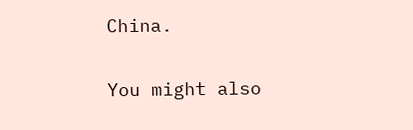China.

You might also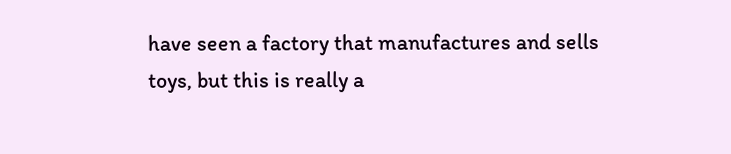have seen a factory that manufactures and sells toys, but this is really a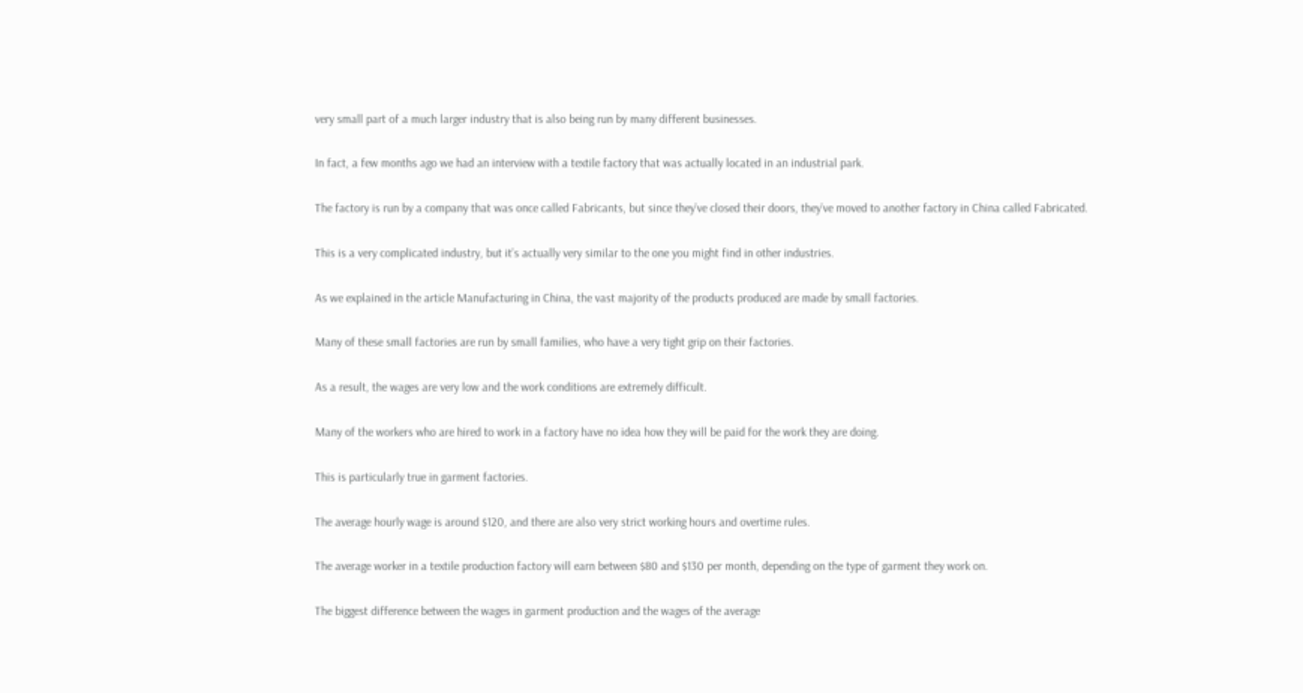very small part of a much larger industry that is also being run by many different businesses.

In fact, a few months ago we had an interview with a textile factory that was actually located in an industrial park.

The factory is run by a company that was once called Fabricants, but since they’ve closed their doors, they’ve moved to another factory in China called Fabricated.

This is a very complicated industry, but it’s actually very similar to the one you might find in other industries.

As we explained in the article Manufacturing in China, the vast majority of the products produced are made by small factories.

Many of these small factories are run by small families, who have a very tight grip on their factories.

As a result, the wages are very low and the work conditions are extremely difficult.

Many of the workers who are hired to work in a factory have no idea how they will be paid for the work they are doing.

This is particularly true in garment factories.

The average hourly wage is around $120, and there are also very strict working hours and overtime rules.

The average worker in a textile production factory will earn between $80 and $130 per month, depending on the type of garment they work on.

The biggest difference between the wages in garment production and the wages of the average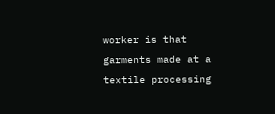worker is that garments made at a textile processing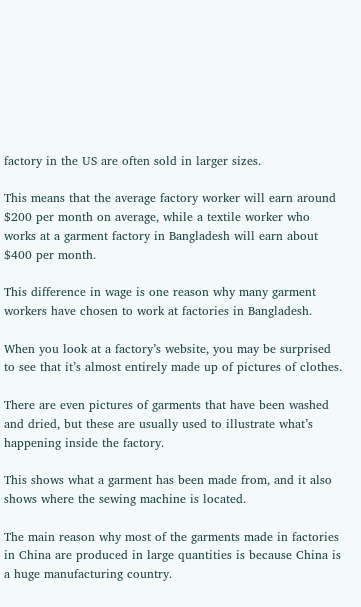factory in the US are often sold in larger sizes.

This means that the average factory worker will earn around $200 per month on average, while a textile worker who works at a garment factory in Bangladesh will earn about $400 per month.

This difference in wage is one reason why many garment workers have chosen to work at factories in Bangladesh.

When you look at a factory’s website, you may be surprised to see that it’s almost entirely made up of pictures of clothes.

There are even pictures of garments that have been washed and dried, but these are usually used to illustrate what’s happening inside the factory.

This shows what a garment has been made from, and it also shows where the sewing machine is located.

The main reason why most of the garments made in factories in China are produced in large quantities is because China is a huge manufacturing country.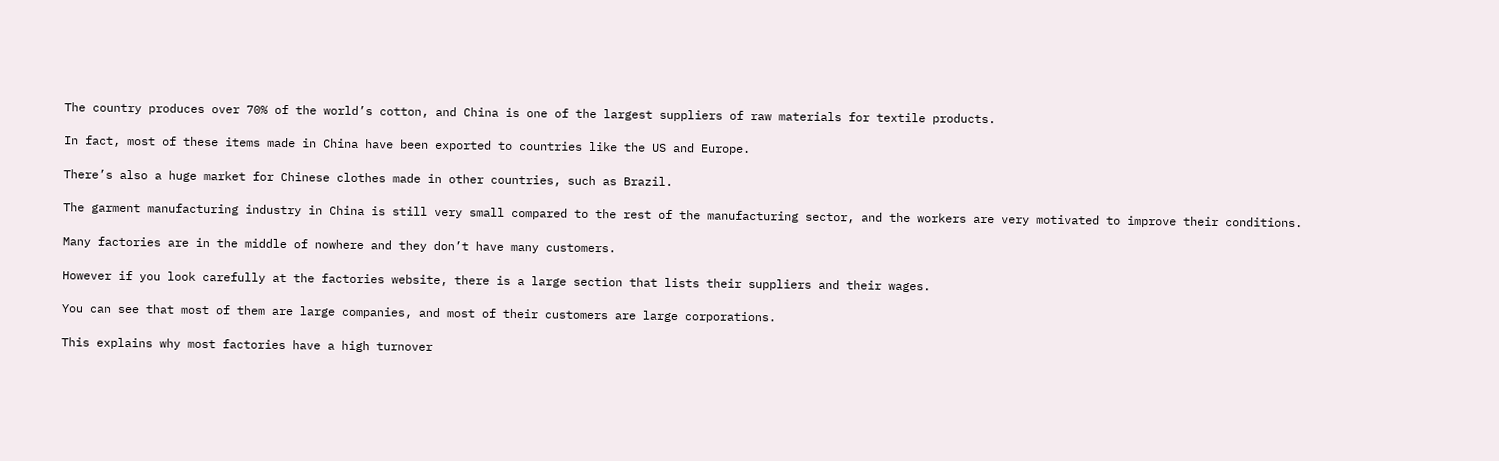The country produces over 70% of the world’s cotton, and China is one of the largest suppliers of raw materials for textile products.

In fact, most of these items made in China have been exported to countries like the US and Europe.

There’s also a huge market for Chinese clothes made in other countries, such as Brazil.

The garment manufacturing industry in China is still very small compared to the rest of the manufacturing sector, and the workers are very motivated to improve their conditions.

Many factories are in the middle of nowhere and they don’t have many customers.

However if you look carefully at the factories website, there is a large section that lists their suppliers and their wages.

You can see that most of them are large companies, and most of their customers are large corporations.

This explains why most factories have a high turnover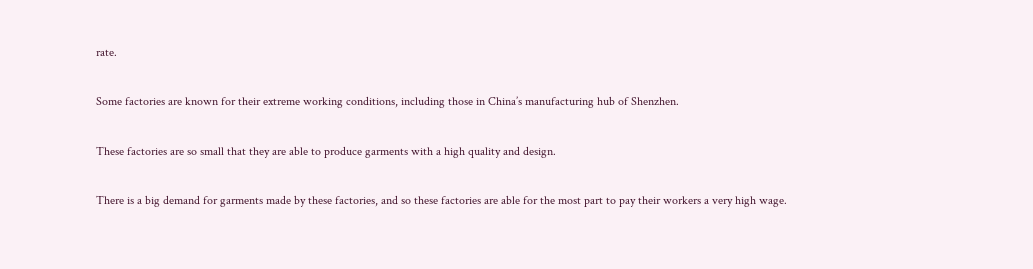rate.

Some factories are known for their extreme working conditions, including those in China’s manufacturing hub of Shenzhen.

These factories are so small that they are able to produce garments with a high quality and design.

There is a big demand for garments made by these factories, and so these factories are able for the most part to pay their workers a very high wage.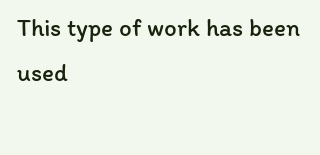This type of work has been used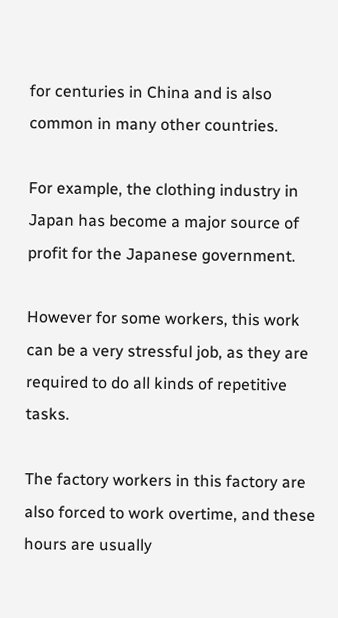for centuries in China and is also common in many other countries.

For example, the clothing industry in Japan has become a major source of profit for the Japanese government.

However for some workers, this work can be a very stressful job, as they are required to do all kinds of repetitive tasks.

The factory workers in this factory are also forced to work overtime, and these hours are usually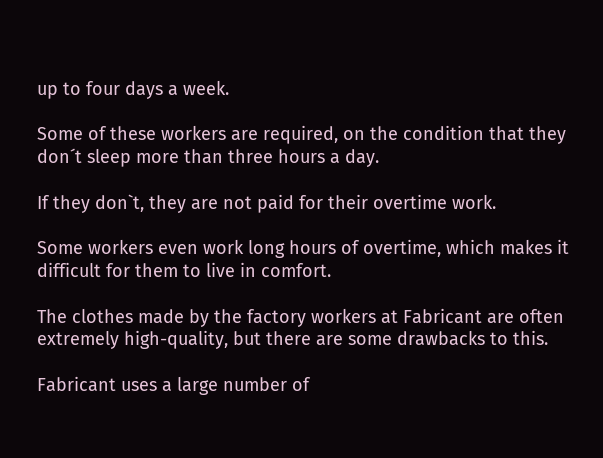up to four days a week.

Some of these workers are required, on the condition that they don´t sleep more than three hours a day.

If they don`t, they are not paid for their overtime work.

Some workers even work long hours of overtime, which makes it difficult for them to live in comfort.

The clothes made by the factory workers at Fabricant are often extremely high-quality, but there are some drawbacks to this.

Fabricant uses a large number of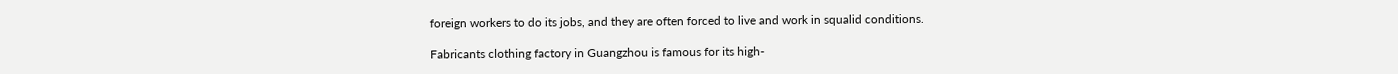foreign workers to do its jobs, and they are often forced to live and work in squalid conditions.

Fabricants clothing factory in Guangzhou is famous for its high-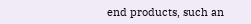end products, such an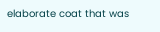elaborate coat that was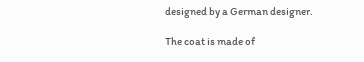designed by a German designer.

The coat is made of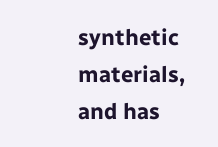synthetic materials, and has